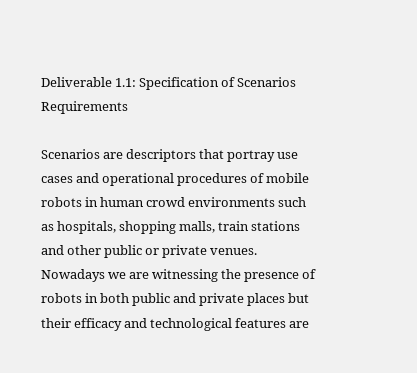Deliverable 1.1: Specification of Scenarios Requirements

Scenarios are descriptors that portray use cases and operational procedures of mobile robots in human crowd environments such as hospitals, shopping malls, train stations and other public or private venues. Nowadays we are witnessing the presence of robots in both public and private places but their efficacy and technological features are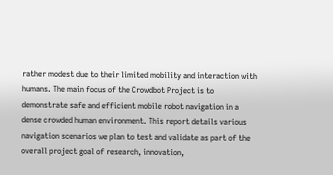rather modest due to their limited mobility and interaction with humans. The main focus of the Crowdbot Project is to demonstrate safe and efficient mobile robot navigation in a dense crowded human environment. This report details various navigation scenarios we plan to test and validate as part of the overall project goal of research, innovation,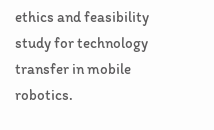ethics and feasibility study for technology transfer in mobile robotics.